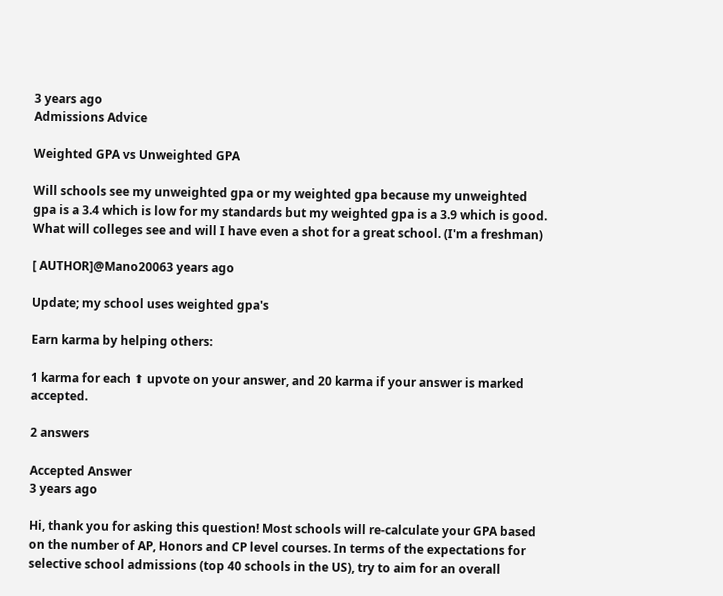3 years ago
Admissions Advice

Weighted GPA vs Unweighted GPA

Will schools see my unweighted gpa or my weighted gpa because my unweighted gpa is a 3.4 which is low for my standards but my weighted gpa is a 3.9 which is good. What will colleges see and will I have even a shot for a great school. (I'm a freshman)

[ AUTHOR]@Mano20063 years ago

Update; my school uses weighted gpa's

Earn karma by helping others:

1 karma for each ⬆ upvote on your answer, and 20 karma if your answer is marked accepted.

2 answers

Accepted Answer
3 years ago

Hi, thank you for asking this question! Most schools will re-calculate your GPA based on the number of AP, Honors and CP level courses. In terms of the expectations for selective school admissions (top 40 schools in the US), try to aim for an overall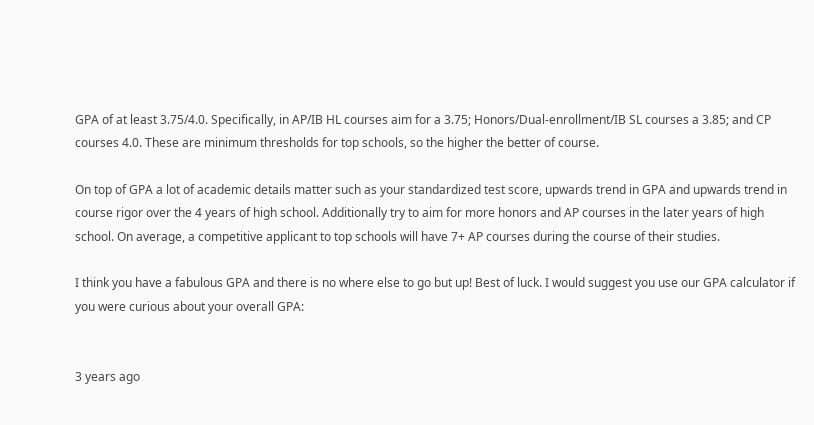GPA of at least 3.75/4.0. Specifically, in AP/IB HL courses aim for a 3.75; Honors/Dual-enrollment/IB SL courses a 3.85; and CP courses 4.0. These are minimum thresholds for top schools, so the higher the better of course.

On top of GPA a lot of academic details matter such as your standardized test score, upwards trend in GPA and upwards trend in course rigor over the 4 years of high school. Additionally try to aim for more honors and AP courses in the later years of high school. On average, a competitive applicant to top schools will have 7+ AP courses during the course of their studies.

I think you have a fabulous GPA and there is no where else to go but up! Best of luck. I would suggest you use our GPA calculator if you were curious about your overall GPA:


3 years ago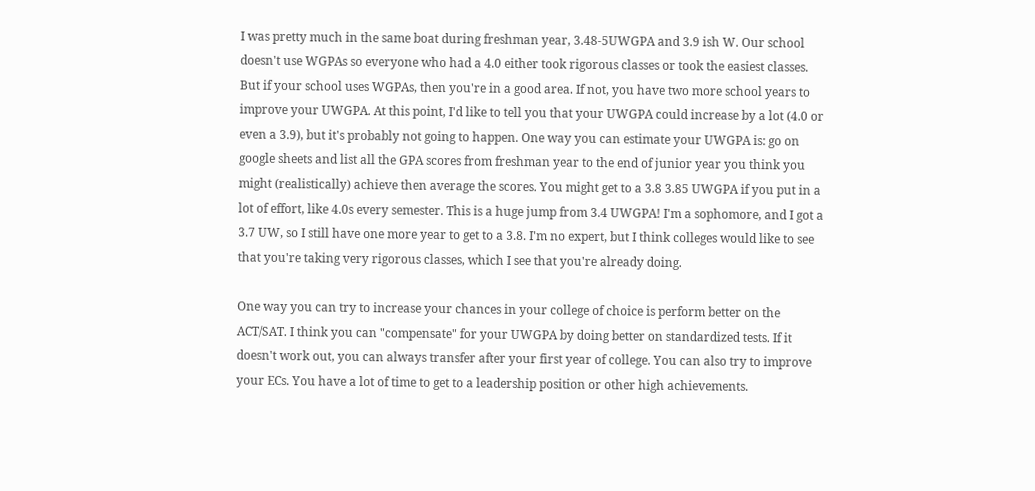I was pretty much in the same boat during freshman year, 3.48-5UWGPA and 3.9 ish W. Our school doesn't use WGPAs so everyone who had a 4.0 either took rigorous classes or took the easiest classes. But if your school uses WGPAs, then you're in a good area. If not, you have two more school years to improve your UWGPA. At this point, I'd like to tell you that your UWGPA could increase by a lot (4.0 or even a 3.9), but it's probably not going to happen. One way you can estimate your UWGPA is: go on google sheets and list all the GPA scores from freshman year to the end of junior year you think you might (realistically) achieve then average the scores. You might get to a 3.8 3.85 UWGPA if you put in a lot of effort, like 4.0s every semester. This is a huge jump from 3.4 UWGPA! I'm a sophomore, and I got a 3.7 UW, so I still have one more year to get to a 3.8. I'm no expert, but I think colleges would like to see that you're taking very rigorous classes, which I see that you're already doing.

One way you can try to increase your chances in your college of choice is perform better on the ACT/SAT. I think you can "compensate" for your UWGPA by doing better on standardized tests. If it doesn't work out, you can always transfer after your first year of college. You can also try to improve your ECs. You have a lot of time to get to a leadership position or other high achievements.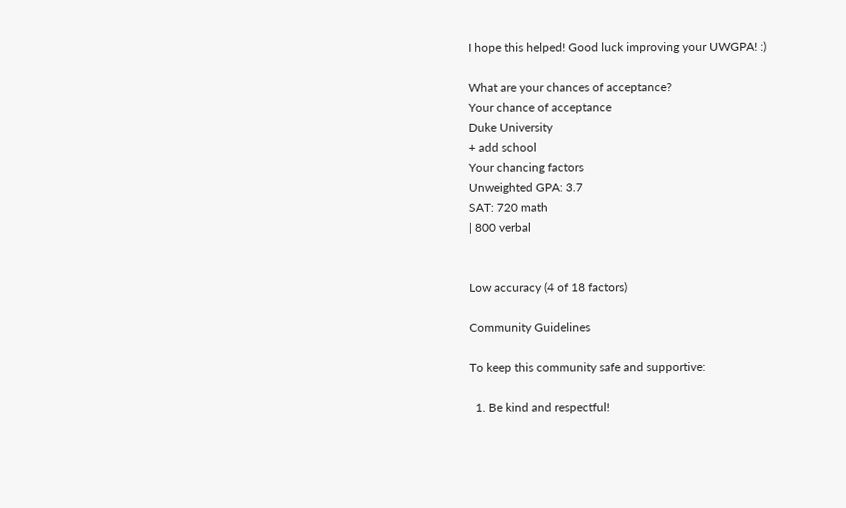I hope this helped! Good luck improving your UWGPA! :)

What are your chances of acceptance?
Your chance of acceptance
Duke University
+ add school
Your chancing factors
Unweighted GPA: 3.7
SAT: 720 math
| 800 verbal


Low accuracy (4 of 18 factors)

Community Guidelines

To keep this community safe and supportive:

  1. Be kind and respectful!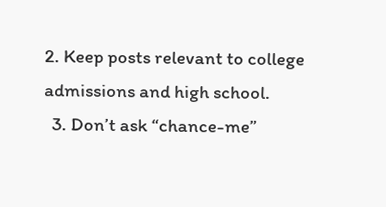2. Keep posts relevant to college admissions and high school.
  3. Don’t ask “chance-me”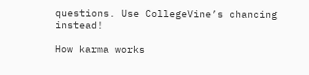questions. Use CollegeVine’s chancing instead!

How karma works